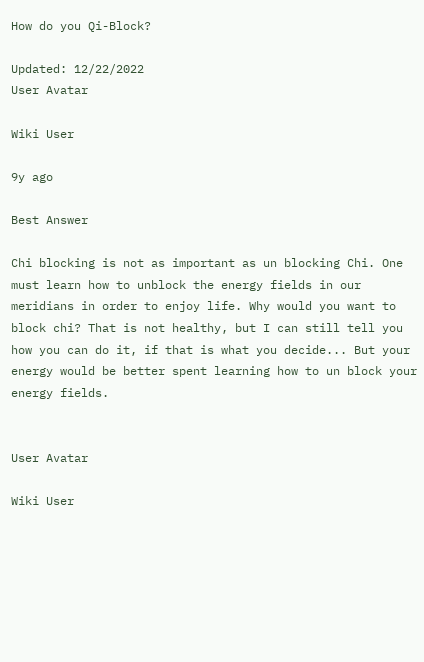How do you Qi-Block?

Updated: 12/22/2022
User Avatar

Wiki User

9y ago

Best Answer

Chi blocking is not as important as un blocking Chi. One must learn how to unblock the energy fields in our meridians in order to enjoy life. Why would you want to block chi? That is not healthy, but I can still tell you how you can do it, if that is what you decide... But your energy would be better spent learning how to un block your energy fields.


User Avatar

Wiki User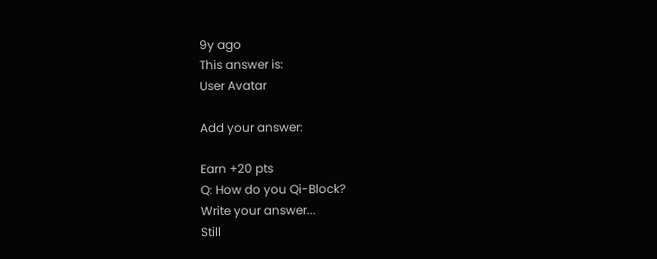9y ago
This answer is:
User Avatar

Add your answer:

Earn +20 pts
Q: How do you Qi-Block?
Write your answer...
Still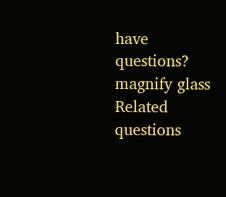have questions?
magnify glass
Related questions